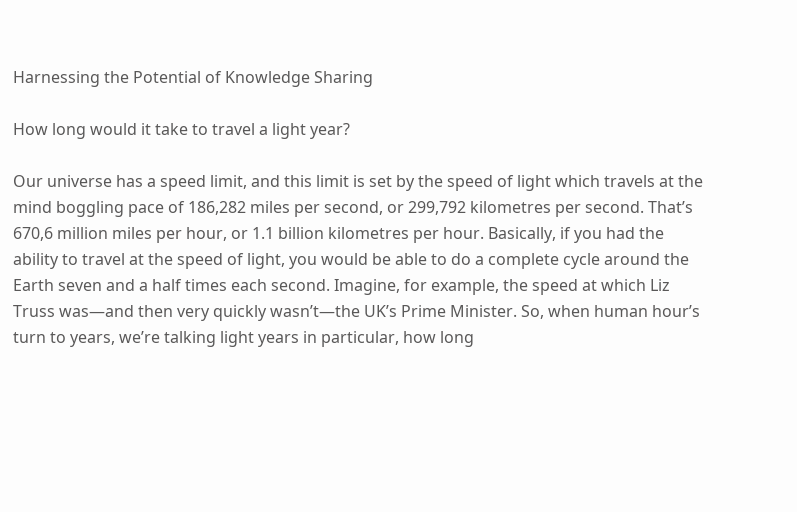Harnessing the Potential of Knowledge Sharing

How long would it take to travel a light year?

Our universe has a speed limit, and this limit is set by the speed of light which travels at the mind boggling pace of 186,282 miles per second, or 299,792 kilometres per second. That’s 670,6 million miles per hour, or 1.1 billion kilometres per hour. Basically, if you had the ability to travel at the speed of light, you would be able to do a complete cycle around the Earth seven and a half times each second. Imagine, for example, the speed at which Liz Truss was—and then very quickly wasn’t—the UK’s Prime Minister. So, when human hour’s turn to years, we’re talking light years in particular, how long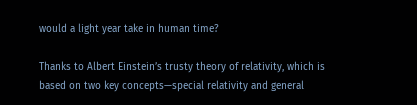would a light year take in human time?

Thanks to Albert Einstein’s trusty theory of relativity, which is based on two key concepts—special relativity and general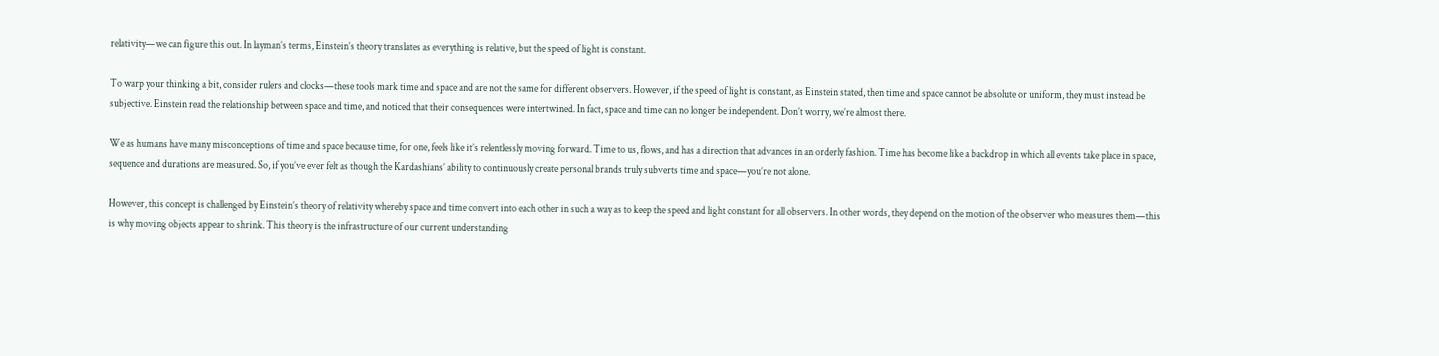relativity—we can figure this out. In layman’s terms, Einstein’s theory translates as everything is relative, but the speed of light is constant.

To warp your thinking a bit, consider rulers and clocks—these tools mark time and space and are not the same for different observers. However, if the speed of light is constant, as Einstein stated, then time and space cannot be absolute or uniform, they must instead be subjective. Einstein read the relationship between space and time, and noticed that their consequences were intertwined. In fact, space and time can no longer be independent. Don’t worry, we’re almost there.

We as humans have many misconceptions of time and space because time, for one, feels like it’s relentlessly moving forward. Time to us, flows, and has a direction that advances in an orderly fashion. Time has become like a backdrop in which all events take place in space, sequence and durations are measured. So, if you’ve ever felt as though the Kardashians’ ability to continuously create personal brands truly subverts time and space—you’re not alone.

However, this concept is challenged by Einstein’s theory of relativity whereby space and time convert into each other in such a way as to keep the speed and light constant for all observers. In other words, they depend on the motion of the observer who measures them—this is why moving objects appear to shrink. This theory is the infrastructure of our current understanding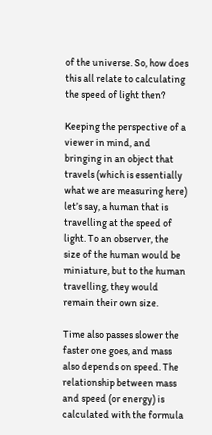of the universe. So, how does this all relate to calculating the speed of light then?

Keeping the perspective of a viewer in mind, and bringing in an object that travels (which is essentially what we are measuring here) let’s say, a human that is travelling at the speed of light. To an observer, the size of the human would be miniature, but to the human travelling, they would remain their own size.

Time also passes slower the faster one goes, and mass also depends on speed. The relationship between mass and speed (or energy) is calculated with the formula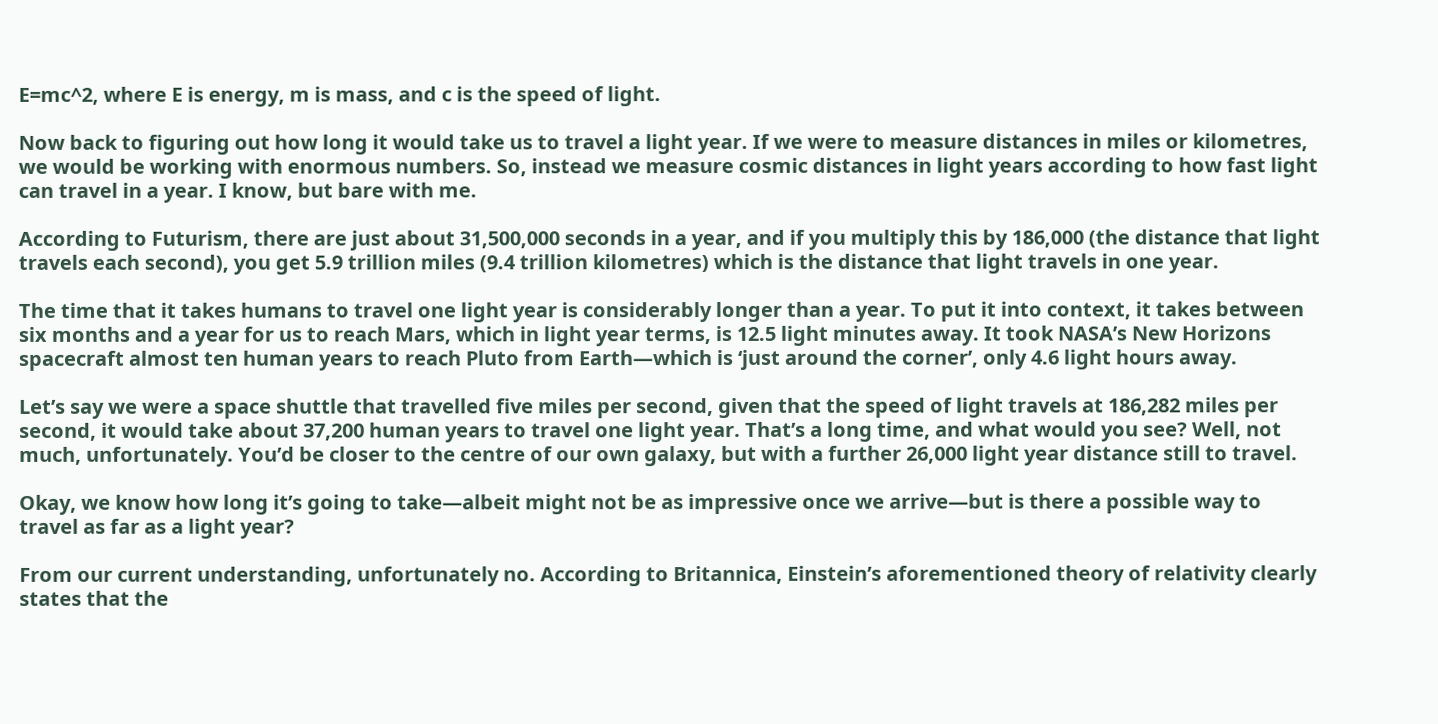E=mc^2, where E is energy, m is mass, and c is the speed of light.

Now back to figuring out how long it would take us to travel a light year. If we were to measure distances in miles or kilometres, we would be working with enormous numbers. So, instead we measure cosmic distances in light years according to how fast light can travel in a year. I know, but bare with me.

According to Futurism, there are just about 31,500,000 seconds in a year, and if you multiply this by 186,000 (the distance that light travels each second), you get 5.9 trillion miles (9.4 trillion kilometres) which is the distance that light travels in one year.

The time that it takes humans to travel one light year is considerably longer than a year. To put it into context, it takes between six months and a year for us to reach Mars, which in light year terms, is 12.5 light minutes away. It took NASA’s New Horizons spacecraft almost ten human years to reach Pluto from Earth—which is ‘just around the corner’, only 4.6 light hours away.

Let’s say we were a space shuttle that travelled five miles per second, given that the speed of light travels at 186,282 miles per second, it would take about 37,200 human years to travel one light year. That’s a long time, and what would you see? Well, not much, unfortunately. You’d be closer to the centre of our own galaxy, but with a further 26,000 light year distance still to travel.

Okay, we know how long it’s going to take—albeit might not be as impressive once we arrive—but is there a possible way to travel as far as a light year?

From our current understanding, unfortunately no. According to Britannica, Einstein’s aforementioned theory of relativity clearly states that the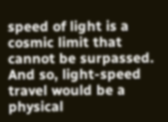speed of light is a cosmic limit that cannot be surpassed. And so, light-speed travel would be a physical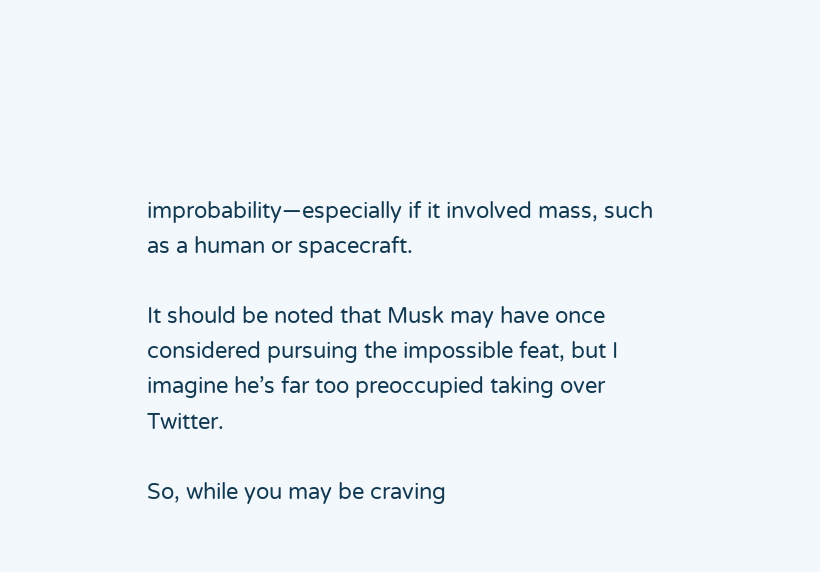improbability—especially if it involved mass, such as a human or spacecraft.

It should be noted that Musk may have once considered pursuing the impossible feat, but I imagine he’s far too preoccupied taking over Twitter.

So, while you may be craving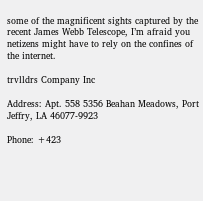some of the magnificent sights captured by the recent James Webb Telescope, I’m afraid you netizens might have to rely on the confines of the internet.

trvlldrs Company Inc

Address: Apt. 558 5356 Beahan Meadows, Port Jeffry, LA 46077-9923

Phone: +423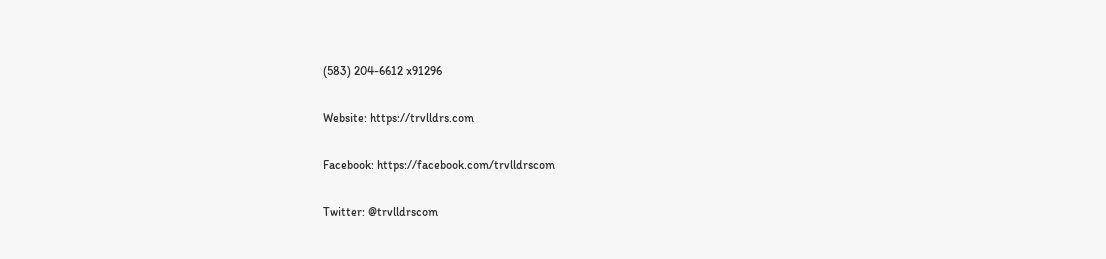(583) 204-6612 x91296

Website: https://trvlldrs.com

Facebook: https://facebook.com/trvlldrscom

Twitter: @trvlldrscom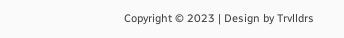Copyright © 2023 | Design by Trvlldrs